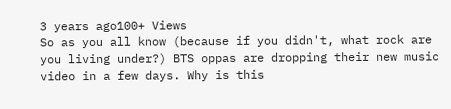3 years ago100+ Views
So as you all know (because if you didn't, what rock are you living under?) BTS oppas are dropping their new music video in a few days. Why is this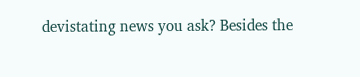devistating news you ask? Besides the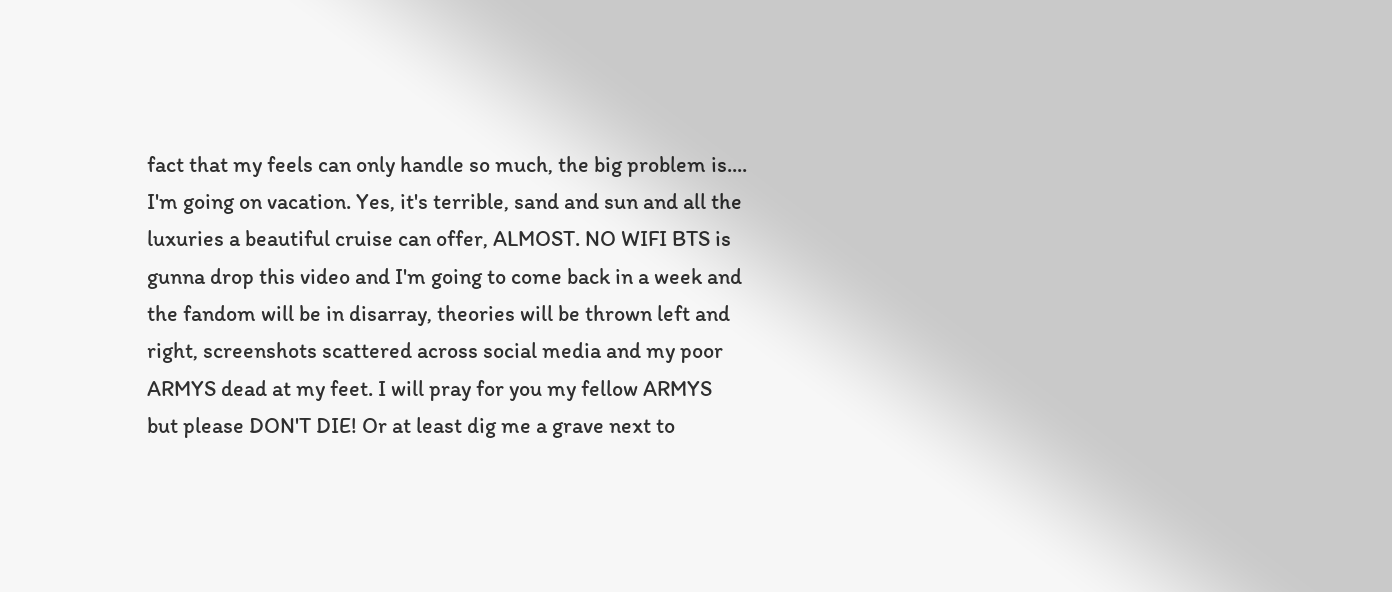fact that my feels can only handle so much, the big problem is.... I'm going on vacation. Yes, it's terrible, sand and sun and all the luxuries a beautiful cruise can offer, ALMOST. NO WIFI BTS is gunna drop this video and I'm going to come back in a week and the fandom will be in disarray, theories will be thrown left and right, screenshots scattered across social media and my poor ARMYS dead at my feet. I will pray for you my fellow ARMYS but please DON'T DIE! Or at least dig me a grave next to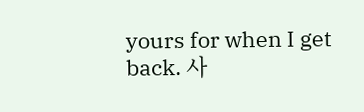yours for when I get back. 사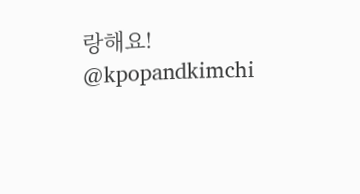랑해요!
@kpopandkimchi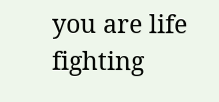you are life
fighting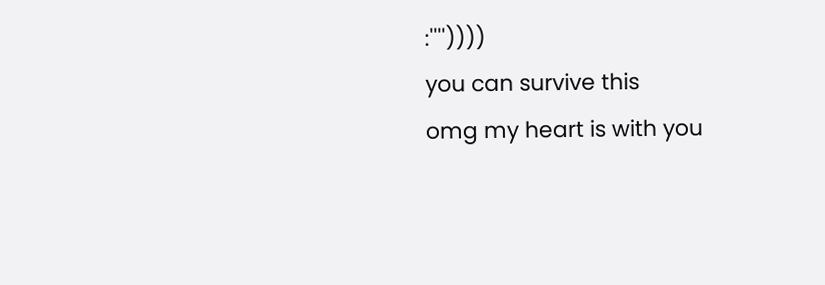:''''))))
you can survive this
omg my heart is with you